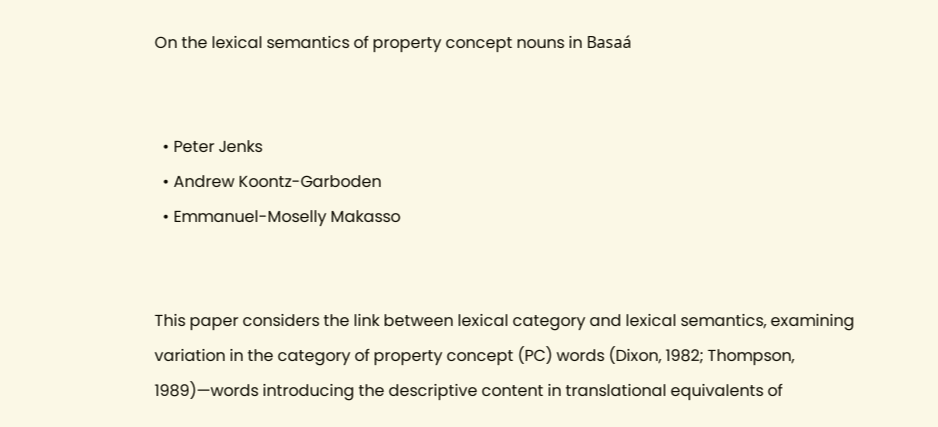On the lexical semantics of property concept nouns in Basaá


  • Peter Jenks
  • Andrew Koontz-Garboden
  • Emmanuel-Moselly Makasso


This paper considers the link between lexical category and lexical semantics, examining variation in the category of property concept (PC) words (Dixon, 1982; Thompson, 1989)—words introducing the descriptive content in translational equivalents of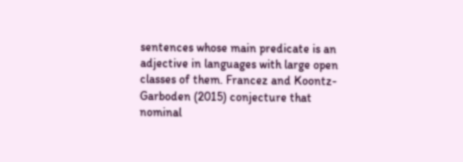sentences whose main predicate is an adjective in languages with large open classes of them. Francez and Koontz-Garboden (2015) conjecture that nominal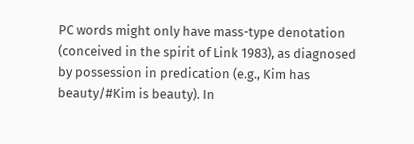PC words might only have mass-type denotation (conceived in the spirit of Link 1983), as diagnosed by possession in predication (e.g., Kim has beauty/#Kim is beauty). In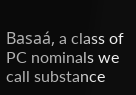Basaá, a class of PC nominals we call substance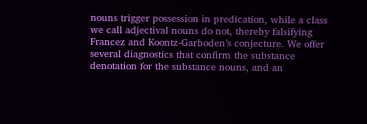nouns trigger possession in predication, while a class we call adjectival nouns do not, thereby falsifying Francez and Koontz-Garboden’s conjecture. We offer several diagnostics that confirm the substance denotation for the substance nouns, and an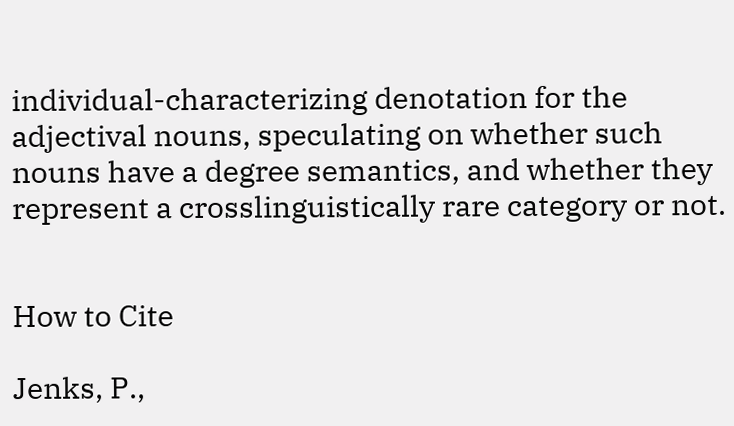individual-characterizing denotation for the adjectival nouns, speculating on whether such nouns have a degree semantics, and whether they represent a crosslinguistically rare category or not.


How to Cite

Jenks, P.,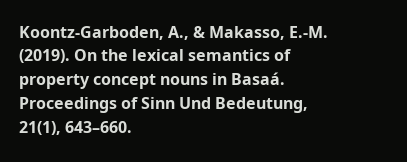Koontz-Garboden, A., & Makasso, E.-M. (2019). On the lexical semantics of property concept nouns in Basaá. Proceedings of Sinn Und Bedeutung, 21(1), 643–660.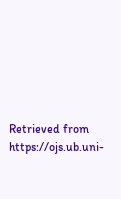Retrieved from https://ojs.ub.uni-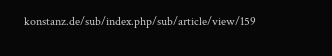konstanz.de/sub/index.php/sub/article/view/159